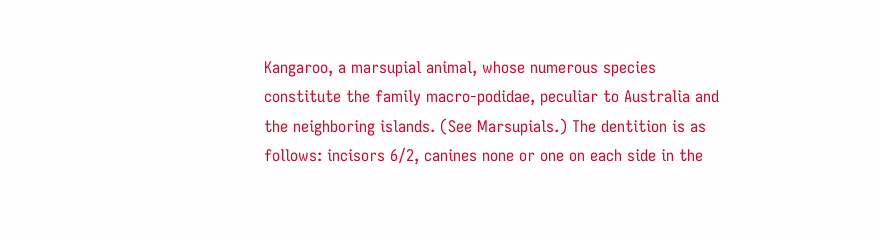Kangaroo, a marsupial animal, whose numerous species constitute the family macro-podidae, peculiar to Australia and the neighboring islands. (See Marsupials.) The dentition is as follows: incisors 6/2, canines none or one on each side in the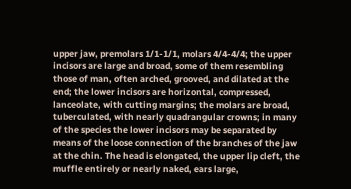upper jaw, premolars 1/1-1/1, molars 4/4-4/4; the upper incisors are large and broad, some of them resembling those of man, often arched, grooved, and dilated at the end; the lower incisors are horizontal, compressed, lanceolate, with cutting margins; the molars are broad, tuberculated, with nearly quadrangular crowns; in many of the species the lower incisors may be separated by means of the loose connection of the branches of the jaw at the chin. The head is elongated, the upper lip cleft, the muffle entirely or nearly naked, ears large,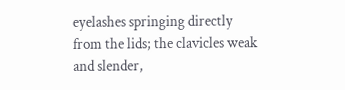eyelashes springing directly from the lids; the clavicles weak and slender,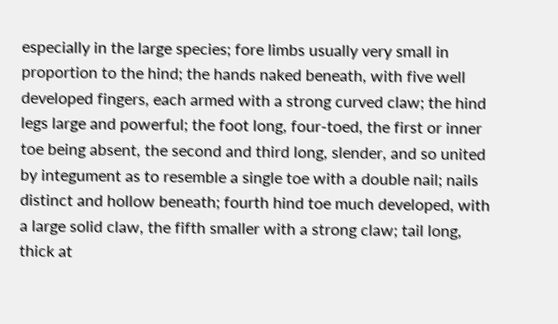especially in the large species; fore limbs usually very small in proportion to the hind; the hands naked beneath, with five well developed fingers, each armed with a strong curved claw; the hind legs large and powerful; the foot long, four-toed, the first or inner toe being absent, the second and third long, slender, and so united by integument as to resemble a single toe with a double nail; nails distinct and hollow beneath; fourth hind toe much developed, with a large solid claw, the fifth smaller with a strong claw; tail long, thick at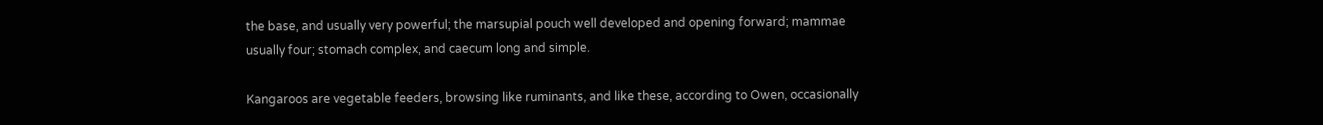the base, and usually very powerful; the marsupial pouch well developed and opening forward; mammae usually four; stomach complex, and caecum long and simple.

Kangaroos are vegetable feeders, browsing like ruminants, and like these, according to Owen, occasionally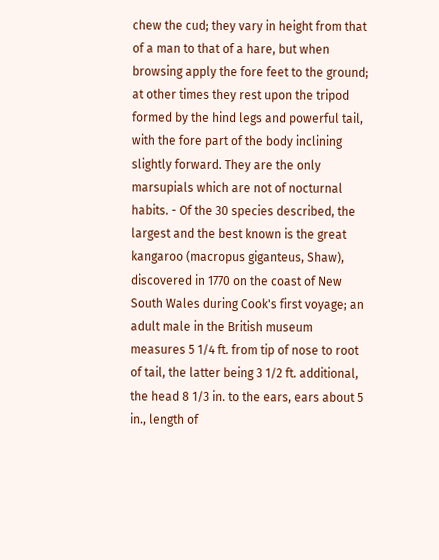chew the cud; they vary in height from that of a man to that of a hare, but when browsing apply the fore feet to the ground; at other times they rest upon the tripod formed by the hind legs and powerful tail, with the fore part of the body inclining slightly forward. They are the only marsupials which are not of nocturnal habits. - Of the 30 species described, the largest and the best known is the great kangaroo (macropus giganteus, Shaw), discovered in 1770 on the coast of New South Wales during Cook's first voyage; an adult male in the British museum measures 5 1/4 ft. from tip of nose to root of tail, the latter being 3 1/2 ft. additional, the head 8 1/3 in. to the ears, ears about 5 in., length of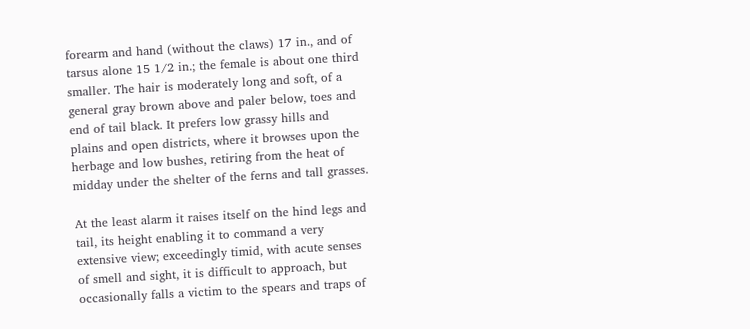forearm and hand (without the claws) 17 in., and of tarsus alone 15 1/2 in.; the female is about one third smaller. The hair is moderately long and soft, of a general gray brown above and paler below, toes and end of tail black. It prefers low grassy hills and plains and open districts, where it browses upon the herbage and low bushes, retiring from the heat of midday under the shelter of the ferns and tall grasses.

At the least alarm it raises itself on the hind legs and tail, its height enabling it to command a very extensive view; exceedingly timid, with acute senses of smell and sight, it is difficult to approach, but occasionally falls a victim to the spears and traps of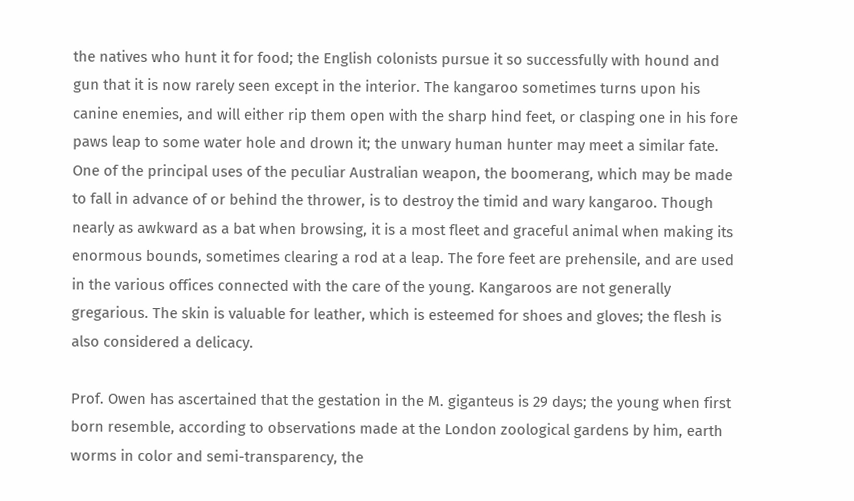the natives who hunt it for food; the English colonists pursue it so successfully with hound and gun that it is now rarely seen except in the interior. The kangaroo sometimes turns upon his canine enemies, and will either rip them open with the sharp hind feet, or clasping one in his fore paws leap to some water hole and drown it; the unwary human hunter may meet a similar fate. One of the principal uses of the peculiar Australian weapon, the boomerang, which may be made to fall in advance of or behind the thrower, is to destroy the timid and wary kangaroo. Though nearly as awkward as a bat when browsing, it is a most fleet and graceful animal when making its enormous bounds, sometimes clearing a rod at a leap. The fore feet are prehensile, and are used in the various offices connected with the care of the young. Kangaroos are not generally gregarious. The skin is valuable for leather, which is esteemed for shoes and gloves; the flesh is also considered a delicacy.

Prof. Owen has ascertained that the gestation in the M. giganteus is 29 days; the young when first born resemble, according to observations made at the London zoological gardens by him, earth worms in color and semi-transparency, the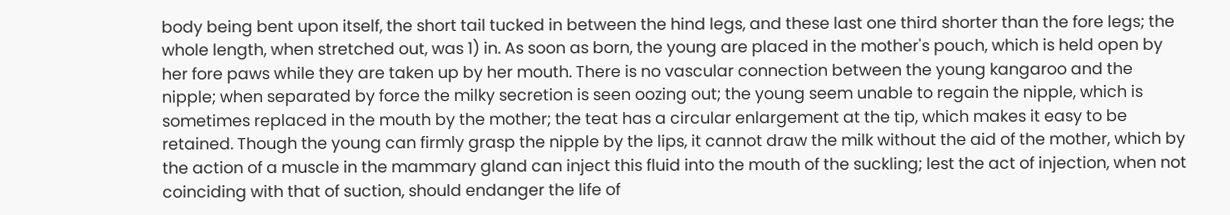body being bent upon itself, the short tail tucked in between the hind legs, and these last one third shorter than the fore legs; the whole length, when stretched out, was 1) in. As soon as born, the young are placed in the mother's pouch, which is held open by her fore paws while they are taken up by her mouth. There is no vascular connection between the young kangaroo and the nipple; when separated by force the milky secretion is seen oozing out; the young seem unable to regain the nipple, which is sometimes replaced in the mouth by the mother; the teat has a circular enlargement at the tip, which makes it easy to be retained. Though the young can firmly grasp the nipple by the lips, it cannot draw the milk without the aid of the mother, which by the action of a muscle in the mammary gland can inject this fluid into the mouth of the suckling; lest the act of injection, when not coinciding with that of suction, should endanger the life of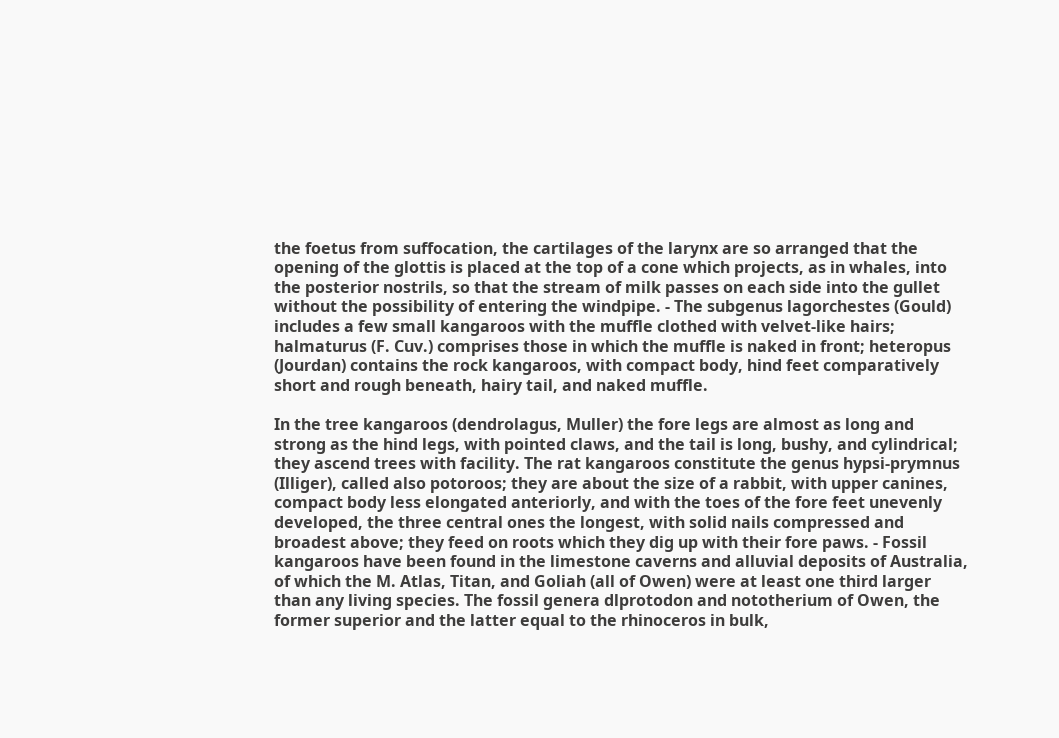the foetus from suffocation, the cartilages of the larynx are so arranged that the opening of the glottis is placed at the top of a cone which projects, as in whales, into the posterior nostrils, so that the stream of milk passes on each side into the gullet without the possibility of entering the windpipe. - The subgenus lagorchestes (Gould) includes a few small kangaroos with the muffle clothed with velvet-like hairs; halmaturus (F. Cuv.) comprises those in which the muffle is naked in front; heteropus (Jourdan) contains the rock kangaroos, with compact body, hind feet comparatively short and rough beneath, hairy tail, and naked muffle.

In the tree kangaroos (dendrolagus, Muller) the fore legs are almost as long and strong as the hind legs, with pointed claws, and the tail is long, bushy, and cylindrical; they ascend trees with facility. The rat kangaroos constitute the genus hypsi-prymnus (Illiger), called also potoroos; they are about the size of a rabbit, with upper canines, compact body less elongated anteriorly, and with the toes of the fore feet unevenly developed, the three central ones the longest, with solid nails compressed and broadest above; they feed on roots which they dig up with their fore paws. - Fossil kangaroos have been found in the limestone caverns and alluvial deposits of Australia, of which the M. Atlas, Titan, and Goliah (all of Owen) were at least one third larger than any living species. The fossil genera dlprotodon and nototherium of Owen, the former superior and the latter equal to the rhinoceros in bulk,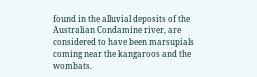found in the alluvial deposits of the Australian Condamine river, are considered to have been marsupials coming near the kangaroos and the wombats.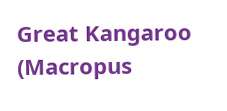Great Kangaroo (Macropus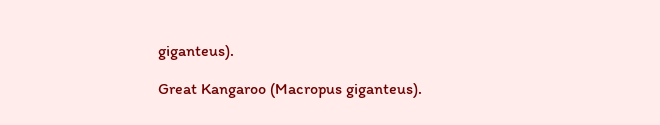giganteus).

Great Kangaroo (Macropus giganteus).